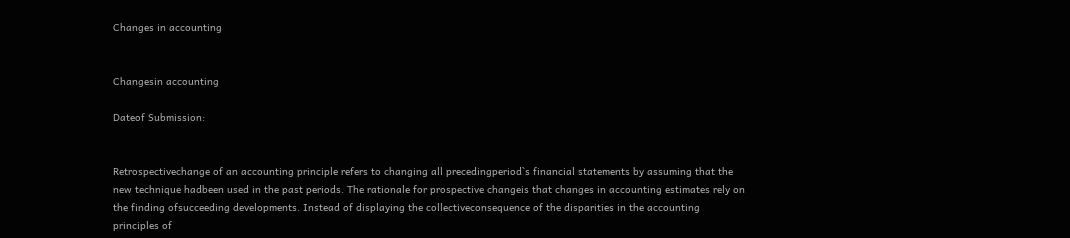Changes in accounting


Changesin accounting

Dateof Submission:


Retrospectivechange of an accounting principle refers to changing all precedingperiod`s financial statements by assuming that the new technique hadbeen used in the past periods. The rationale for prospective changeis that changes in accounting estimates rely on the finding ofsucceeding developments. Instead of displaying the collectiveconsequence of the disparities in the accounting principles of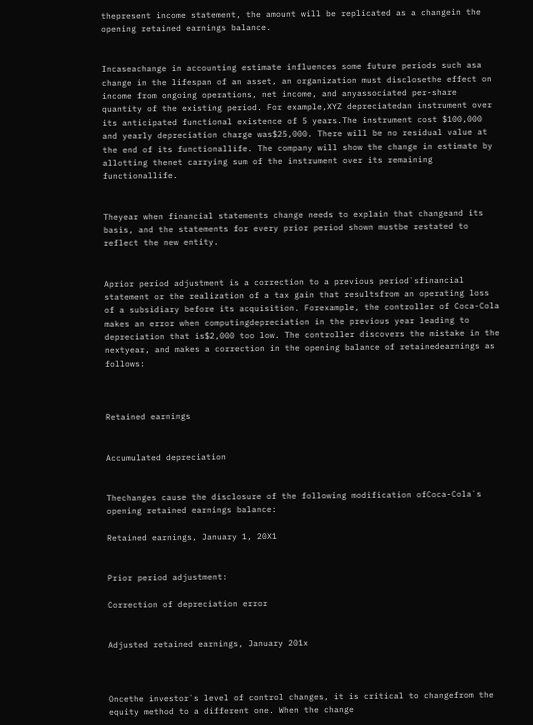thepresent income statement, the amount will be replicated as a changein the opening retained earnings balance.


Incaseachange in accounting estimate influences some future periods such asa change in the lifespan of an asset, an organization must disclosethe effect on income from ongoing operations, net income, and anyassociated per-share quantity of the existing period. For example,XYZ depreciatedan instrument over its anticipated functional existence of 5 years.The instrument cost $100,000 and yearly depreciation charge was$25,000. There will be no residual value at the end of its functionallife. The company will show the change in estimate by allotting thenet carrying sum of the instrument over its remaining functionallife.


Theyear when financial statements change needs to explain that changeand its basis, and the statements for every prior period shown mustbe restated to reflect the new entity.


Aprior period adjustment is a correction to a previous period`sfinancial statement or the realization of a tax gain that resultsfrom an operating loss of a subsidiary before its acquisition. Forexample, the controller of Coca-Cola makes an error when computingdepreciation in the previous year leading to depreciation that is$2,000 too low. The controller discovers the mistake in the nextyear, and makes a correction in the opening balance of retainedearnings as follows:



Retained earnings


Accumulated depreciation


Thechanges cause the disclosure of the following modification ofCoca-Cola`s opening retained earnings balance:

Retained earnings, January 1, 20X1


Prior period adjustment:

Correction of depreciation error


Adjusted retained earnings, January 201x



Oncethe investor`s level of control changes, it is critical to changefrom the equity method to a different one. When the change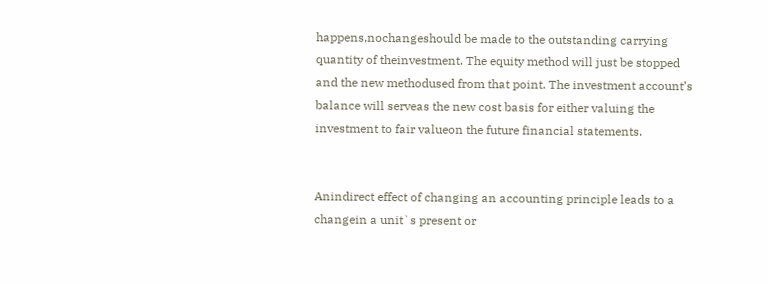happens,nochangeshould be made to the outstanding carrying quantity of theinvestment. The equity method will just be stopped and the new methodused from that point. The investment account’s balance will serveas the new cost basis for either valuing the investment to fair valueon the future financial statements.


Anindirect effect of changing an accounting principle leads to a changein a unit`s present or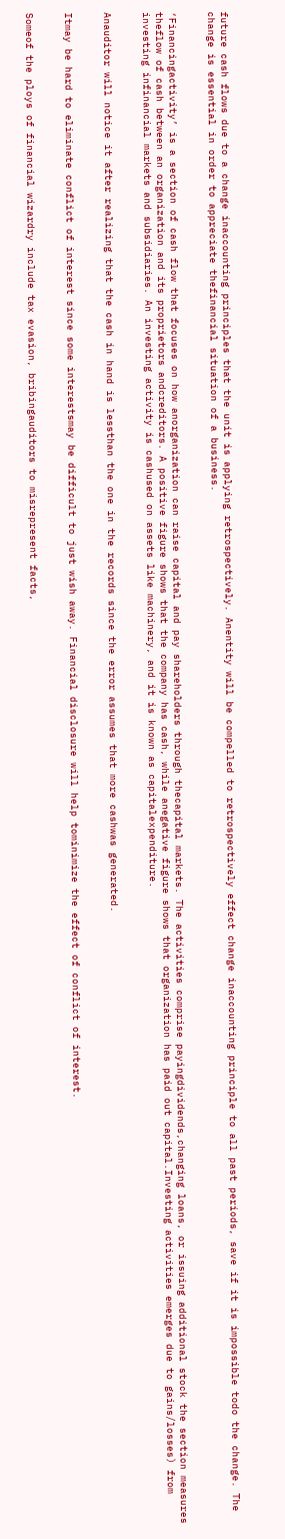future cash flows due to a change inaccounting principles that the unit is applying retrospectively. Anentity will be compelled to retrospectively effect change inaccounting principle to all past periods, save if it is impossible todo the change. The change is essential in order to appreciate thefinancial situation of a business.


‘Financingactivity’ is a section of cash flow that focuses on how anorganization can raise capital and pay shareholders through thecapital markets. The activities comprise payingdividends,changing loans, or issuing additional stock the section measures theflow of cash between an organization and its proprietors andcreditors. A positive figure shows that the company has cash, while anegative figure shows that organization has paid out capital.Investing activities emerges due to gains/losses) from investing infinancial markets and subsidiaries. An investing activity is cashused on assets like machinery, and it is known as capitalexpenditure.


Anauditor will notice it after realizing that the cash in hand is lessthan the one in the records since the error assumes that more cashwas generated.


Itmay be hard to eliminate conflict of interest since some interestsmay be difficult to just wish away. Financial disclosure will help tominimize the effect of conflict of interest.


Someof the ploys of financial wizardry include tax evasion, bribingauditors to misrepresent facts,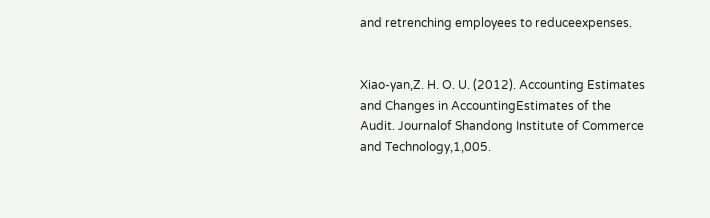and retrenching employees to reduceexpenses.


Xiao-yan,Z. H. O. U. (2012). Accounting Estimates and Changes in AccountingEstimates of the Audit. Journalof Shandong Institute of Commerce and Technology,1,005.